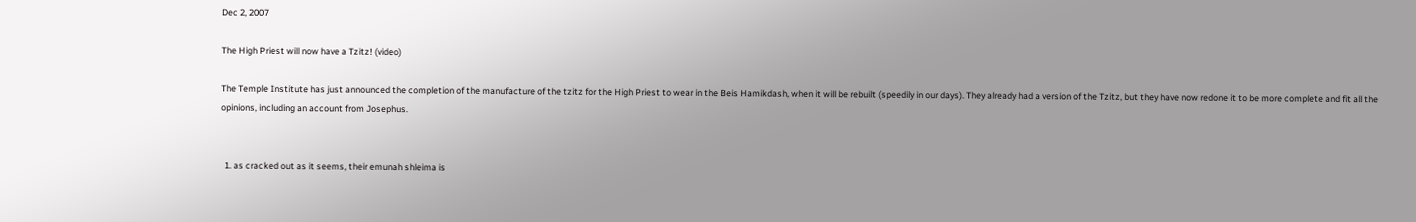Dec 2, 2007

The High Priest will now have a Tzitz! (video)

The Temple Institute has just announced the completion of the manufacture of the tzitz for the High Priest to wear in the Beis Hamikdash, when it will be rebuilt (speedily in our days). They already had a version of the Tzitz, but they have now redone it to be more complete and fit all the opinions, including an account from Josephus.


  1. as cracked out as it seems, their emunah shleima is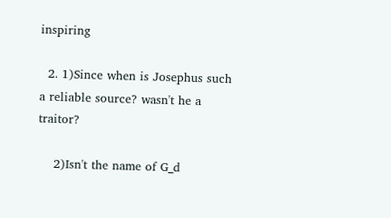inspiring

  2. 1)Since when is Josephus such a reliable source? wasn't he a traitor?

    2)Isn't the name of G_d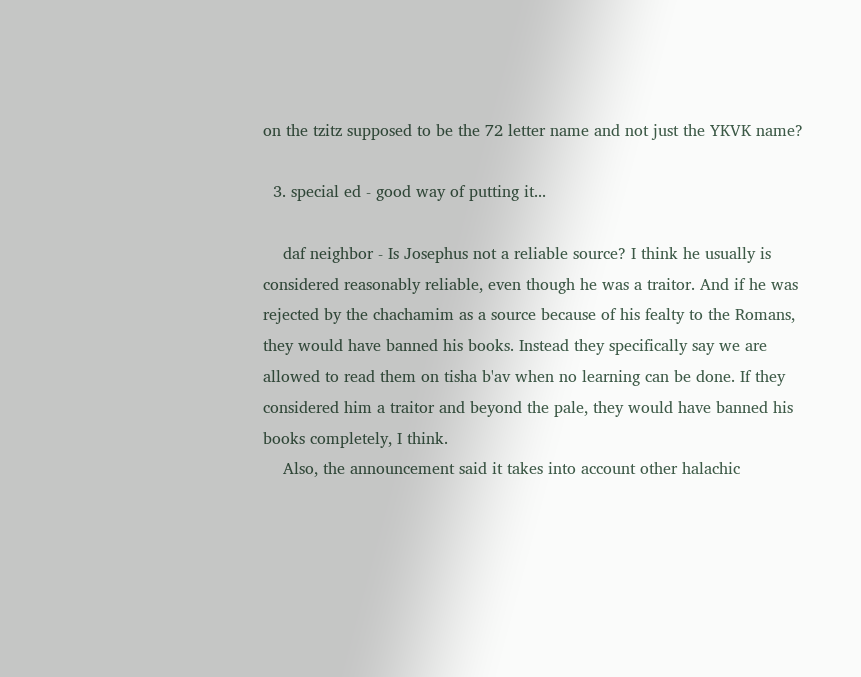on the tzitz supposed to be the 72 letter name and not just the YKVK name?

  3. special ed - good way of putting it...

    daf neighbor - Is Josephus not a reliable source? I think he usually is considered reasonably reliable, even though he was a traitor. And if he was rejected by the chachamim as a source because of his fealty to the Romans, they would have banned his books. Instead they specifically say we are allowed to read them on tisha b'av when no learning can be done. If they considered him a traitor and beyond the pale, they would have banned his books completely, I think.
    Also, the announcement said it takes into account other halachic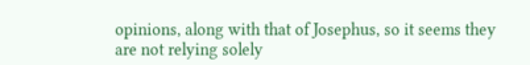opinions, along with that of Josephus, so it seems they are not relying solely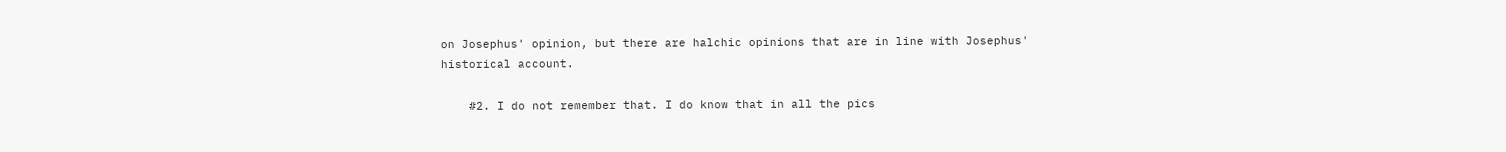on Josephus' opinion, but there are halchic opinions that are in line with Josephus' historical account.

    #2. I do not remember that. I do know that in all the pics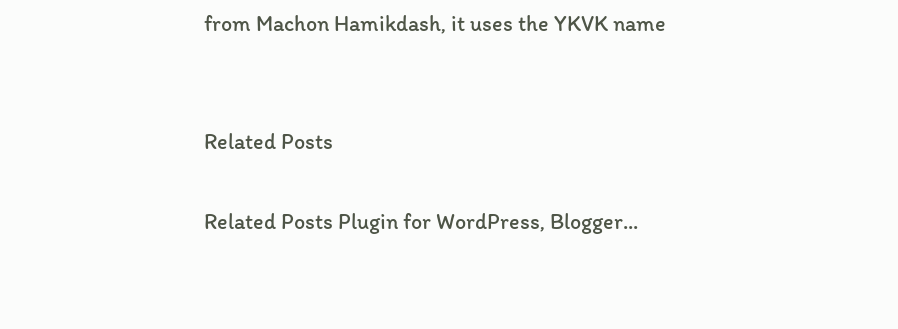from Machon Hamikdash, it uses the YKVK name


Related Posts

Related Posts Plugin for WordPress, Blogger...